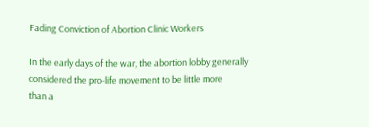Fading Conviction of Abortion Clinic Workers

In the early days of the war, the abortion lobby generally
considered the pro-life movement to be little more
than a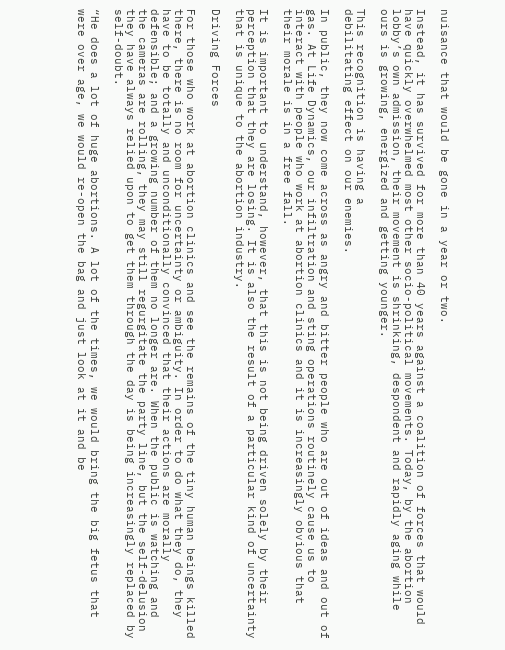nuisance that would be gone in a year or two.

Instead, it has survived for more than 40 years against a coalition of forces that would have quickly overwhelmed most other socio-political movements. Today, by the abortion lobby’s own admission, their movement is shrinking, despondent and rapidly aging while ours is growing, energized and getting younger.

This recognition is having a
debilitating effect on our enemies.

In public, they now come across as angry and bitter people who are out of ideas and out of gas. At Life Dynamics, our infiltration and sting operations routinely cause us to interact with people who work at abortion clinics and it is increasingly obvious that their morale is in a free fall.

It is important to understand, however, that this is not being driven solely by their perception that they are losing. It is also the result of a particular kind of uncertainty that is unique to the abortion industry.

Driving Forces

For those who work at abortion clinics and see the remains of the tiny human beings killed there, there is no room for uncertainty or ambiguity. In order to do what they do, they have to be totally and unconditionally convinced that their actions are morally defensible; and a growing number of them no longer are. When the public is watching and the cameras are rolling, they may still regurgitate the party line, but the self-delusion they have always relied upon to get them through the day is being increasingly replaced by self-doubt.

“He does a lot of huge abortions. A lot of the times, we would bring the big fetus that were over age, we would re-open the bag and just look at it and be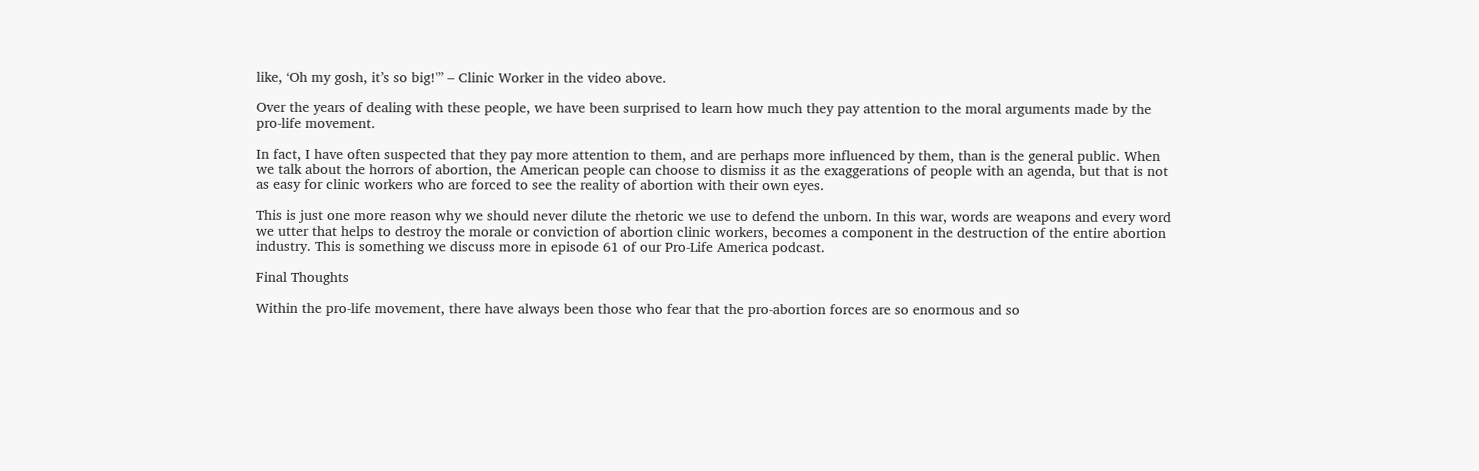like, ‘Oh my gosh, it’s so big!'” – Clinic Worker in the video above.

Over the years of dealing with these people, we have been surprised to learn how much they pay attention to the moral arguments made by the pro-life movement.

In fact, I have often suspected that they pay more attention to them, and are perhaps more influenced by them, than is the general public. When we talk about the horrors of abortion, the American people can choose to dismiss it as the exaggerations of people with an agenda, but that is not as easy for clinic workers who are forced to see the reality of abortion with their own eyes.

This is just one more reason why we should never dilute the rhetoric we use to defend the unborn. In this war, words are weapons and every word we utter that helps to destroy the morale or conviction of abortion clinic workers, becomes a component in the destruction of the entire abortion industry. This is something we discuss more in episode 61 of our Pro-Life America podcast.

Final Thoughts

Within the pro-life movement, there have always been those who fear that the pro-abortion forces are so enormous and so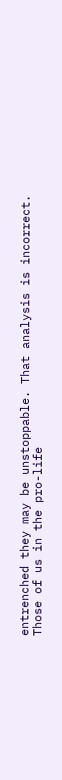entrenched they may be unstoppable. That analysis is incorrect. Those of us in the pro-life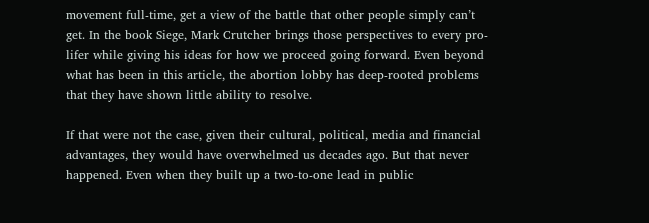movement full-time, get a view of the battle that other people simply can’t get. In the book Siege, Mark Crutcher brings those perspectives to every pro-lifer while giving his ideas for how we proceed going forward. Even beyond what has been in this article, the abortion lobby has deep-rooted problems that they have shown little ability to resolve.

If that were not the case, given their cultural, political, media and financial advantages, they would have overwhelmed us decades ago. But that never happened. Even when they built up a two-to-one lead in public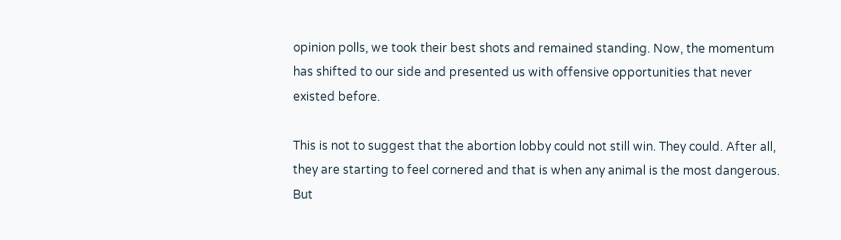opinion polls, we took their best shots and remained standing. Now, the momentum has shifted to our side and presented us with offensive opportunities that never existed before.

This is not to suggest that the abortion lobby could not still win. They could. After all, they are starting to feel cornered and that is when any animal is the most dangerous. But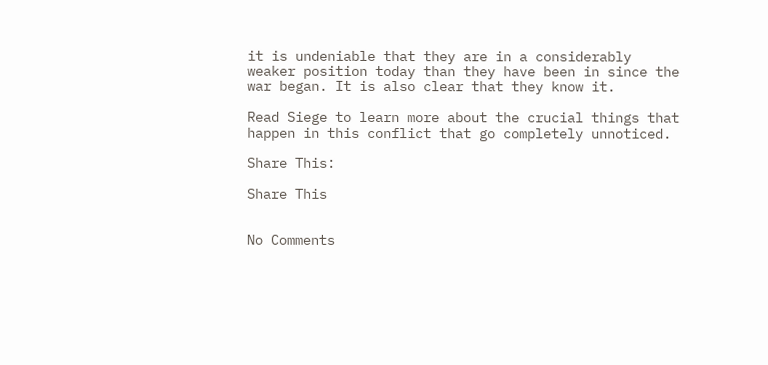it is undeniable that they are in a considerably weaker position today than they have been in since the war began. It is also clear that they know it.

Read Siege to learn more about the crucial things that happen in this conflict that go completely unnoticed.

Share This:

Share This


No Comments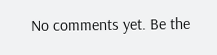No comments yet. Be the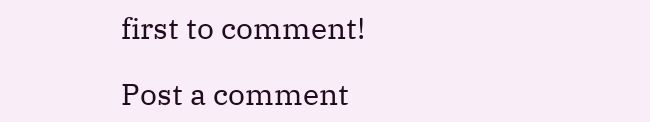first to comment!

Post a comment